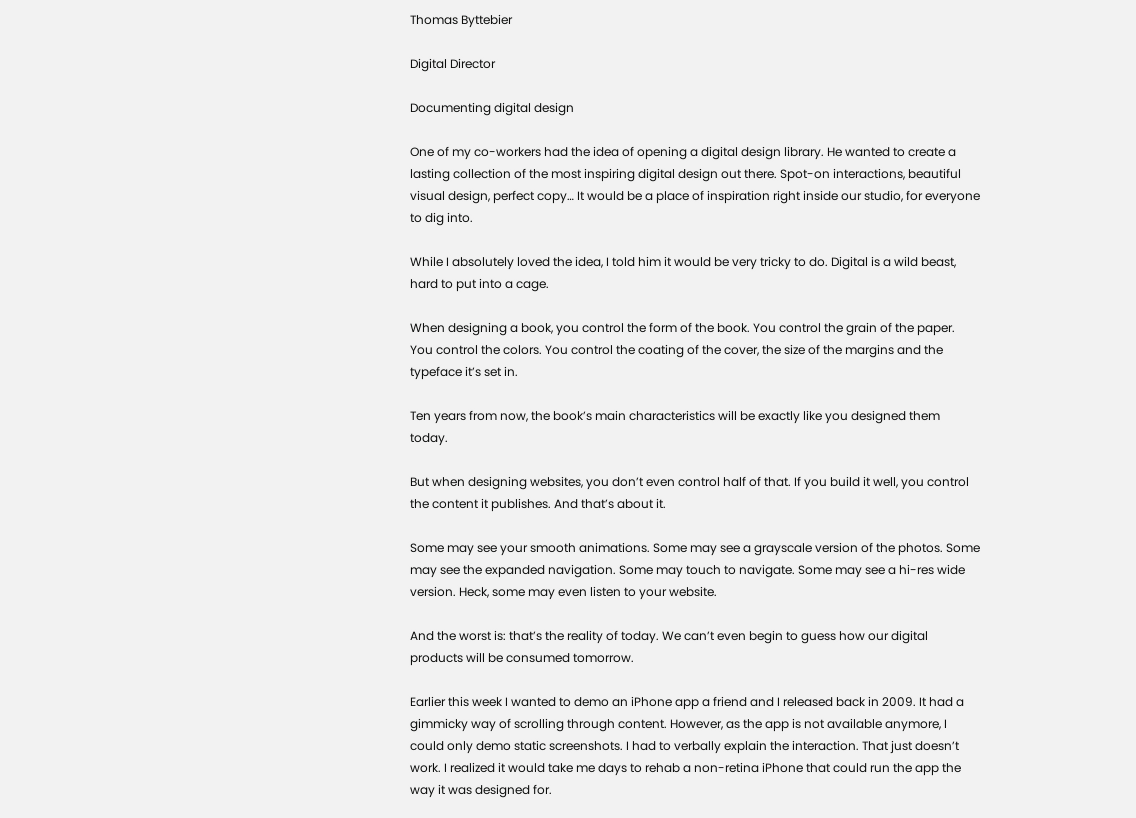Thomas Byttebier

Digital Director

Documenting digital design

One of my co-workers had the idea of opening a digital design library. He wanted to create a lasting collection of the most inspiring digital design out there. Spot-on interactions, beautiful visual design, perfect copy… It would be a place of inspiration right inside our studio, for everyone to dig into.

While I absolutely loved the idea, I told him it would be very tricky to do. Digital is a wild beast, hard to put into a cage.

When designing a book, you control the form of the book. You control the grain of the paper. You control the colors. You control the coating of the cover, the size of the margins and the typeface it’s set in.

Ten years from now, the book’s main characteristics will be exactly like you designed them today.

But when designing websites, you don’t even control half of that. If you build it well, you control the content it publishes. And that’s about it.

Some may see your smooth animations. Some may see a grayscale version of the photos. Some may see the expanded navigation. Some may touch to navigate. Some may see a hi-res wide version. Heck, some may even listen to your website.

And the worst is: that’s the reality of today. We can’t even begin to guess how our digital products will be consumed tomorrow.

Earlier this week I wanted to demo an iPhone app a friend and I released back in 2009. It had a gimmicky way of scrolling through content. However, as the app is not available anymore, I could only demo static screenshots. I had to verbally explain the interaction. That just doesn’t work. I realized it would take me days to rehab a non-retina iPhone that could run the app the way it was designed for.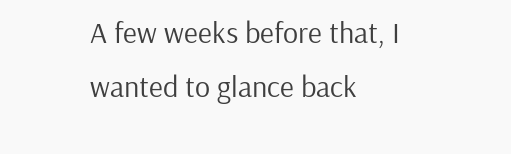A few weeks before that, I wanted to glance back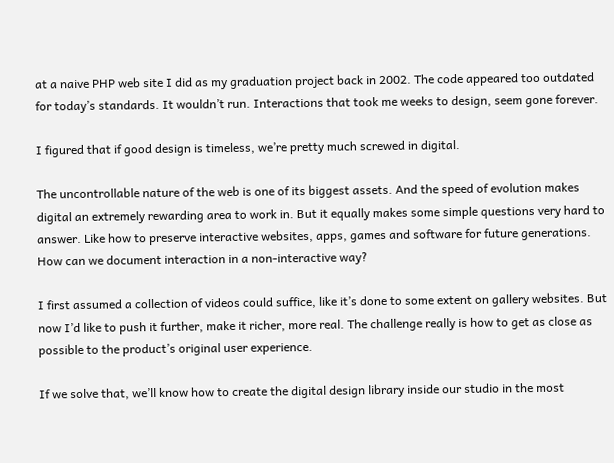at a naive PHP web site I did as my graduation project back in 2002. The code appeared too outdated for today’s standards. It wouldn’t run. Interactions that took me weeks to design, seem gone forever.

I figured that if good design is timeless, we’re pretty much screwed in digital.

The uncontrollable nature of the web is one of its biggest assets. And the speed of evolution makes digital an extremely rewarding area to work in. But it equally makes some simple questions very hard to answer. Like how to preserve interactive websites, apps, games and software for future generations. How can we document interaction in a non-interactive way?

I first assumed a collection of videos could suffice, like it’s done to some extent on gallery websites. But now I’d like to push it further, make it richer, more real. The challenge really is how to get as close as possible to the product’s original user experience.

If we solve that, we’ll know how to create the digital design library inside our studio in the most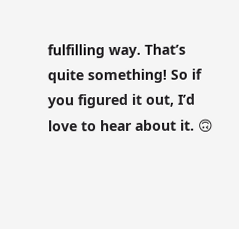fulfilling way. That’s quite something! So if you figured it out, I’d love to hear about it. 🙃